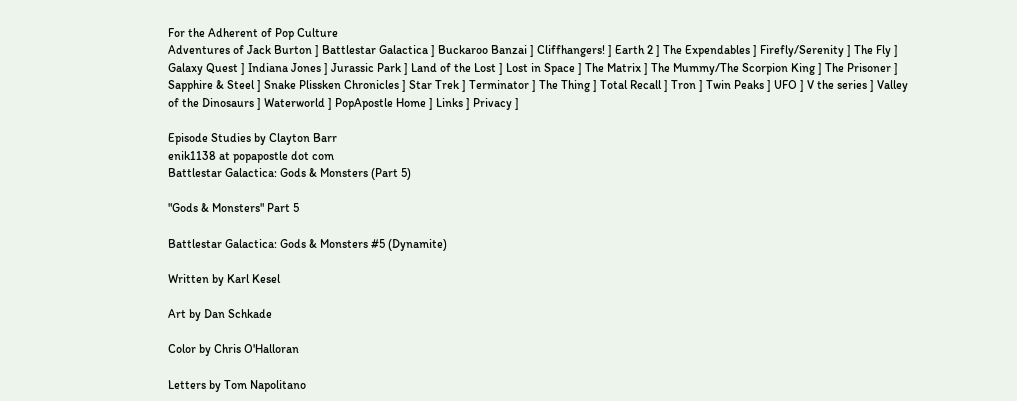For the Adherent of Pop Culture
Adventures of Jack Burton ] Battlestar Galactica ] Buckaroo Banzai ] Cliffhangers! ] Earth 2 ] The Expendables ] Firefly/Serenity ] The Fly ] Galaxy Quest ] Indiana Jones ] Jurassic Park ] Land of the Lost ] Lost in Space ] The Matrix ] The Mummy/The Scorpion King ] The Prisoner ] Sapphire & Steel ] Snake Plissken Chronicles ] Star Trek ] Terminator ] The Thing ] Total Recall ] Tron ] Twin Peaks ] UFO ] V the series ] Valley of the Dinosaurs ] Waterworld ] PopApostle Home ] Links ] Privacy ]

Episode Studies by Clayton Barr
enik1138 at popapostle dot com
Battlestar Galactica: Gods & Monsters (Part 5)

"Gods & Monsters" Part 5

Battlestar Galactica: Gods & Monsters #5 (Dynamite)

Written by Karl Kesel

Art by Dan Schkade

Color by Chris O'Halloran

Letters by Tom Napolitano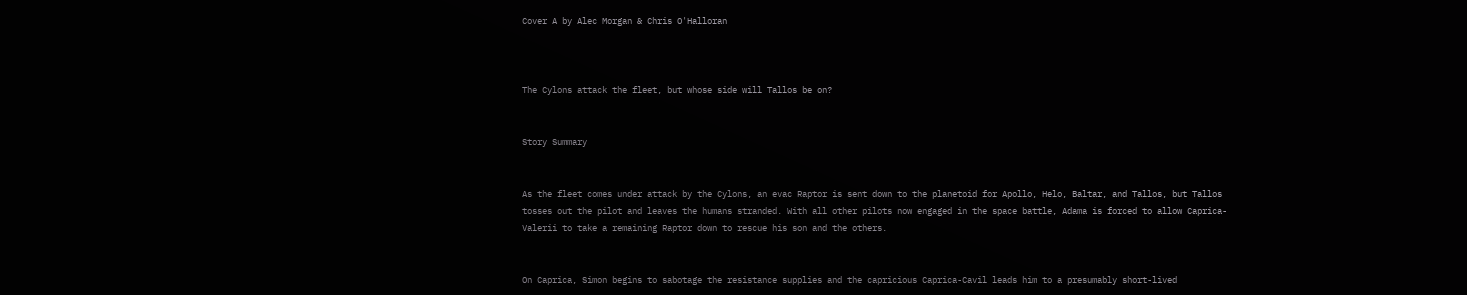Cover A by Alec Morgan & Chris O'Halloran



The Cylons attack the fleet, but whose side will Tallos be on?


Story Summary


As the fleet comes under attack by the Cylons, an evac Raptor is sent down to the planetoid for Apollo, Helo, Baltar, and Tallos, but Tallos tosses out the pilot and leaves the humans stranded. With all other pilots now engaged in the space battle, Adama is forced to allow Caprica-Valerii to take a remaining Raptor down to rescue his son and the others.


On Caprica, Simon begins to sabotage the resistance supplies and the capricious Caprica-Cavil leads him to a presumably short-lived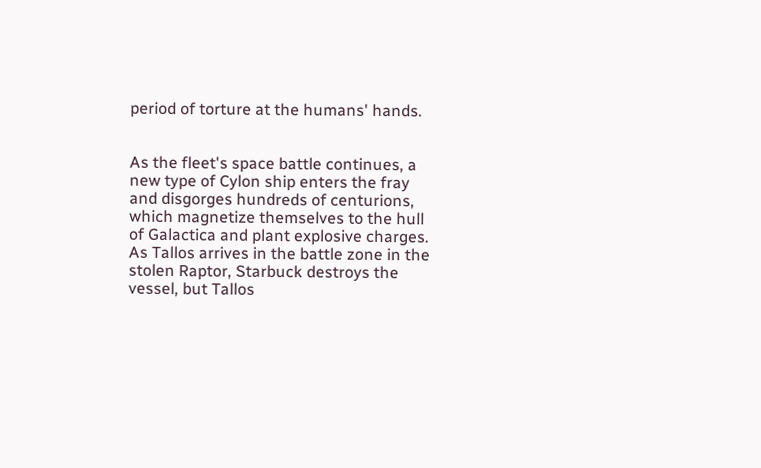period of torture at the humans' hands.


As the fleet's space battle continues, a new type of Cylon ship enters the fray and disgorges hundreds of centurions, which magnetize themselves to the hull of Galactica and plant explosive charges. As Tallos arrives in the battle zone in the stolen Raptor, Starbuck destroys the vessel, but Tallos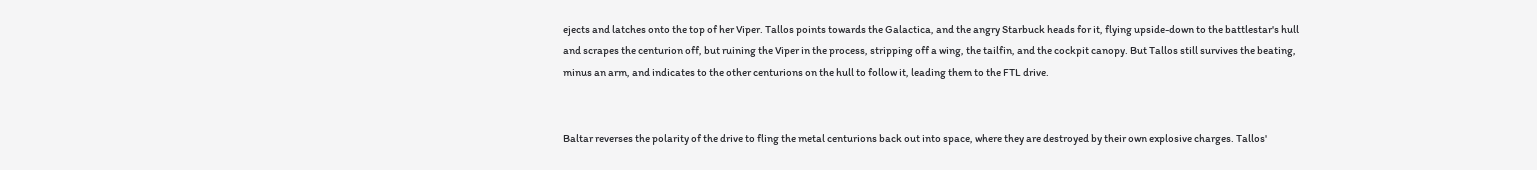ejects and latches onto the top of her Viper. Tallos points towards the Galactica, and the angry Starbuck heads for it, flying upside-down to the battlestar's hull and scrapes the centurion off, but ruining the Viper in the process, stripping off a wing, the tailfin, and the cockpit canopy. But Tallos still survives the beating, minus an arm, and indicates to the other centurions on the hull to follow it, leading them to the FTL drive.


Baltar reverses the polarity of the drive to fling the metal centurions back out into space, where they are destroyed by their own explosive charges. Tallos'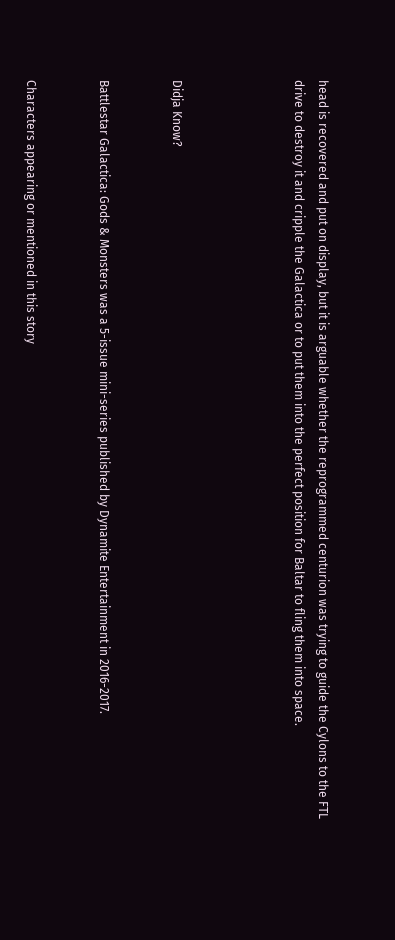head is recovered and put on display, but it is arguable whether the reprogrammed centurion was trying to guide the Cylons to the FTL drive to destroy it and cripple the Galactica or to put them into the perfect position for Baltar to fling them into space.




Didja Know?


Battlestar Galactica: Gods & Monsters was a 5-issue mini-series published by Dynamite Entertainment in 2016-2017.


Characters appearing or mentioned in this story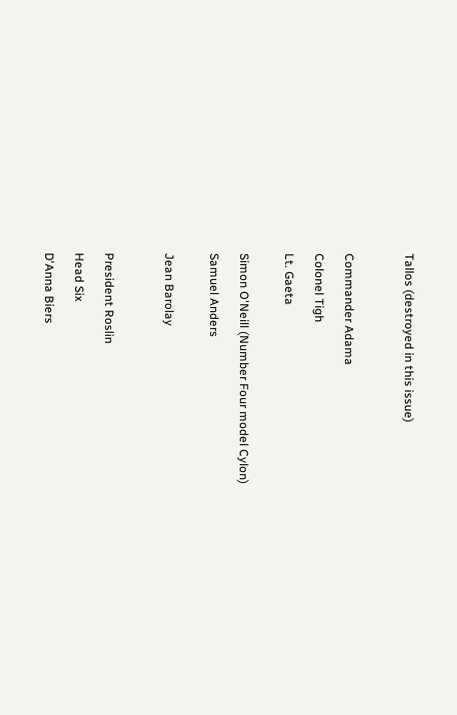Tallos (destroyed in this issue)



Commander Adama

Colonel Tigh

Lt. Gaeta


Simon O'Neill (Number Four model Cylon)

Samuel Anders


Jean Barolay



President Roslin

Head Six

D'Anna Biers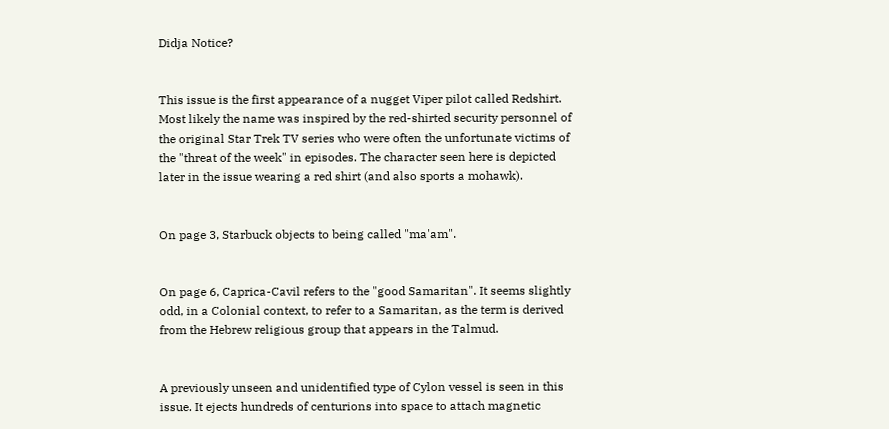Didja Notice?


This issue is the first appearance of a nugget Viper pilot called Redshirt. Most likely the name was inspired by the red-shirted security personnel of the original Star Trek TV series who were often the unfortunate victims of the "threat of the week" in episodes. The character seen here is depicted later in the issue wearing a red shirt (and also sports a mohawk).


On page 3, Starbuck objects to being called "ma'am".


On page 6, Caprica-Cavil refers to the "good Samaritan". It seems slightly odd, in a Colonial context, to refer to a Samaritan, as the term is derived from the Hebrew religious group that appears in the Talmud.


A previously unseen and unidentified type of Cylon vessel is seen in this issue. It ejects hundreds of centurions into space to attach magnetic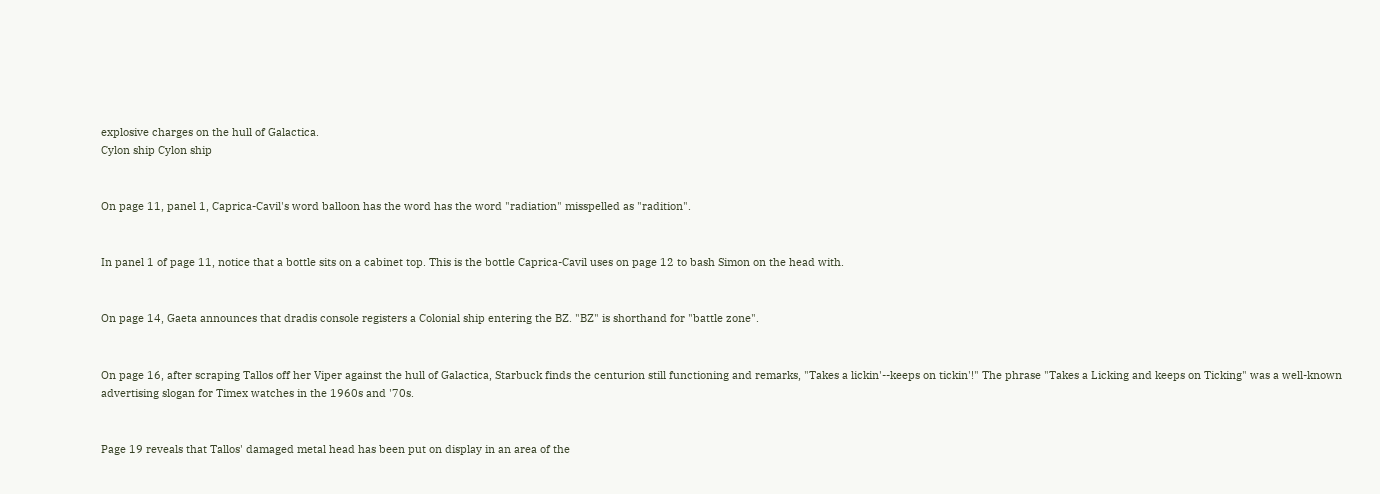explosive charges on the hull of Galactica.
Cylon ship Cylon ship


On page 11, panel 1, Caprica-Cavil's word balloon has the word has the word "radiation" misspelled as "radition".


In panel 1 of page 11, notice that a bottle sits on a cabinet top. This is the bottle Caprica-Cavil uses on page 12 to bash Simon on the head with.


On page 14, Gaeta announces that dradis console registers a Colonial ship entering the BZ. "BZ" is shorthand for "battle zone".


On page 16, after scraping Tallos off her Viper against the hull of Galactica, Starbuck finds the centurion still functioning and remarks, "Takes a lickin'--keeps on tickin'!" The phrase "Takes a Licking and keeps on Ticking" was a well-known advertising slogan for Timex watches in the 1960s and '70s.


Page 19 reveals that Tallos' damaged metal head has been put on display in an area of the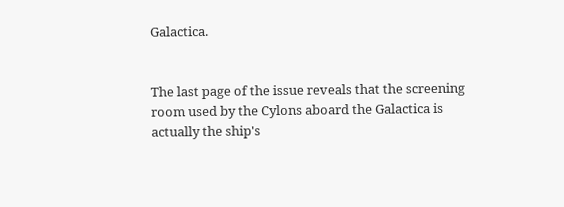Galactica.


The last page of the issue reveals that the screening room used by the Cylons aboard the Galactica is actually the ship's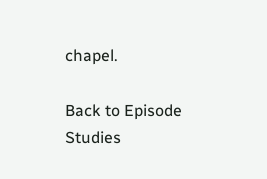chapel.

Back to Episode Studies